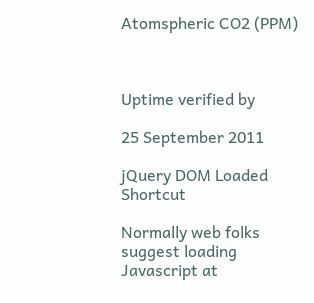Atomspheric CO2 (PPM)



Uptime verified by

25 September 2011

jQuery DOM Loaded Shortcut

Normally web folks suggest loading Javascript at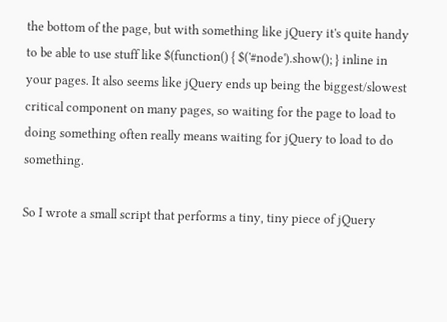the bottom of the page, but with something like jQuery it's quite handy to be able to use stuff like $(function() { $('#node').show(); } inline in your pages. It also seems like jQuery ends up being the biggest/slowest critical component on many pages, so waiting for the page to load to doing something often really means waiting for jQuery to load to do something.

So I wrote a small script that performs a tiny, tiny piece of jQuery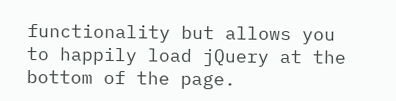functionality but allows you to happily load jQuery at the bottom of the page.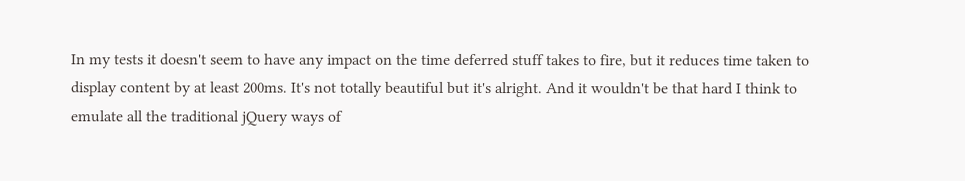In my tests it doesn't seem to have any impact on the time deferred stuff takes to fire, but it reduces time taken to display content by at least 200ms. It's not totally beautiful but it's alright. And it wouldn't be that hard I think to emulate all the traditional jQuery ways of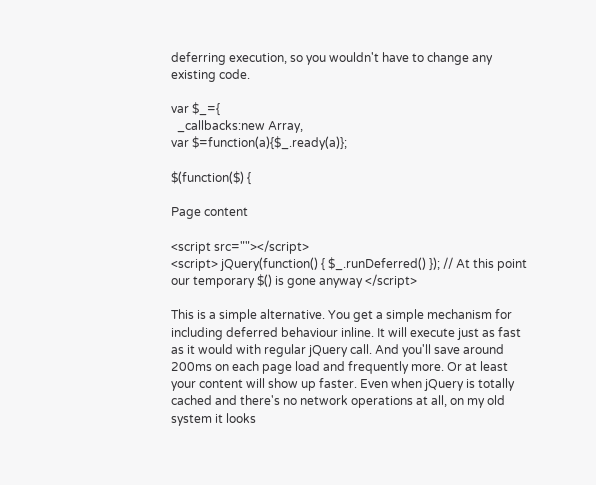deferring execution, so you wouldn't have to change any existing code.

var $_={
  _callbacks:new Array,
var $=function(a){$_.ready(a)};

$(function($) {

Page content

<script src=""></script>
<script> jQuery(function() { $_.runDeferred() }); // At this point our temporary $() is gone anyway </script>

This is a simple alternative. You get a simple mechanism for including deferred behaviour inline. It will execute just as fast as it would with regular jQuery call. And you'll save around 200ms on each page load and frequently more. Or at least your content will show up faster. Even when jQuery is totally cached and there's no network operations at all, on my old system it looks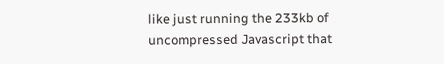like just running the 233kb of uncompressed Javascript that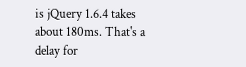is jQuery 1.6.4 takes about 180ms. That's a delay for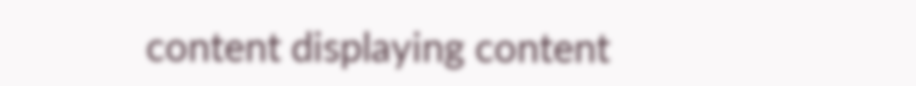content displaying content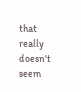that really doesn't seem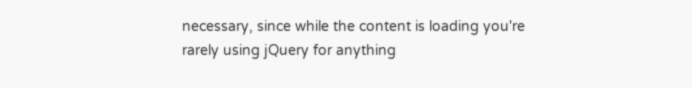necessary, since while the content is loading you're rarely using jQuery for anything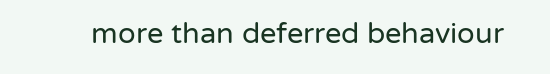more than deferred behaviour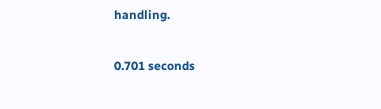handling.

0.701 seconds